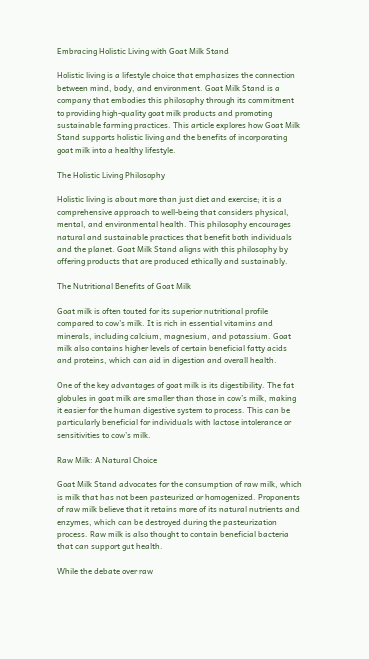Embracing Holistic Living with Goat Milk Stand

Holistic living is a lifestyle choice that emphasizes the connection between mind, body, and environment. Goat Milk Stand is a company that embodies this philosophy through its commitment to providing high-quality goat milk products and promoting sustainable farming practices. This article explores how Goat Milk Stand supports holistic living and the benefits of incorporating goat milk into a healthy lifestyle.

The Holistic Living Philosophy

Holistic living is about more than just diet and exercise; it is a comprehensive approach to well-being that considers physical, mental, and environmental health. This philosophy encourages natural and sustainable practices that benefit both individuals and the planet. Goat Milk Stand aligns with this philosophy by offering products that are produced ethically and sustainably.

The Nutritional Benefits of Goat Milk

Goat milk is often touted for its superior nutritional profile compared to cow’s milk. It is rich in essential vitamins and minerals, including calcium, magnesium, and potassium. Goat milk also contains higher levels of certain beneficial fatty acids and proteins, which can aid in digestion and overall health.

One of the key advantages of goat milk is its digestibility. The fat globules in goat milk are smaller than those in cow’s milk, making it easier for the human digestive system to process. This can be particularly beneficial for individuals with lactose intolerance or sensitivities to cow’s milk.

Raw Milk: A Natural Choice

Goat Milk Stand advocates for the consumption of raw milk, which is milk that has not been pasteurized or homogenized. Proponents of raw milk believe that it retains more of its natural nutrients and enzymes, which can be destroyed during the pasteurization process. Raw milk is also thought to contain beneficial bacteria that can support gut health.

While the debate over raw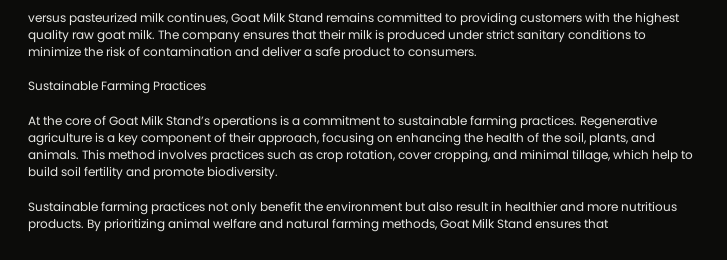versus pasteurized milk continues, Goat Milk Stand remains committed to providing customers with the highest quality raw goat milk. The company ensures that their milk is produced under strict sanitary conditions to minimize the risk of contamination and deliver a safe product to consumers.

Sustainable Farming Practices

At the core of Goat Milk Stand’s operations is a commitment to sustainable farming practices. Regenerative agriculture is a key component of their approach, focusing on enhancing the health of the soil, plants, and animals. This method involves practices such as crop rotation, cover cropping, and minimal tillage, which help to build soil fertility and promote biodiversity.

Sustainable farming practices not only benefit the environment but also result in healthier and more nutritious products. By prioritizing animal welfare and natural farming methods, Goat Milk Stand ensures that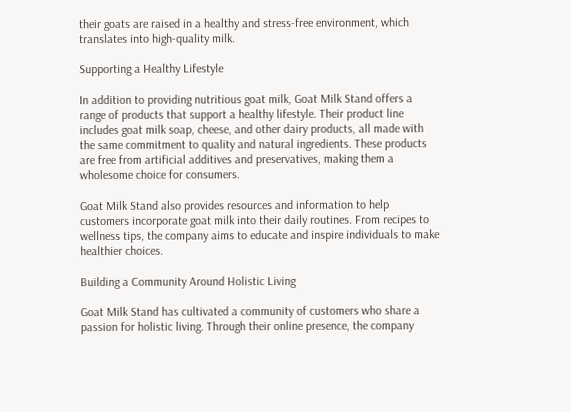their goats are raised in a healthy and stress-free environment, which translates into high-quality milk.

Supporting a Healthy Lifestyle

In addition to providing nutritious goat milk, Goat Milk Stand offers a range of products that support a healthy lifestyle. Their product line includes goat milk soap, cheese, and other dairy products, all made with the same commitment to quality and natural ingredients. These products are free from artificial additives and preservatives, making them a wholesome choice for consumers.

Goat Milk Stand also provides resources and information to help customers incorporate goat milk into their daily routines. From recipes to wellness tips, the company aims to educate and inspire individuals to make healthier choices.

Building a Community Around Holistic Living

Goat Milk Stand has cultivated a community of customers who share a passion for holistic living. Through their online presence, the company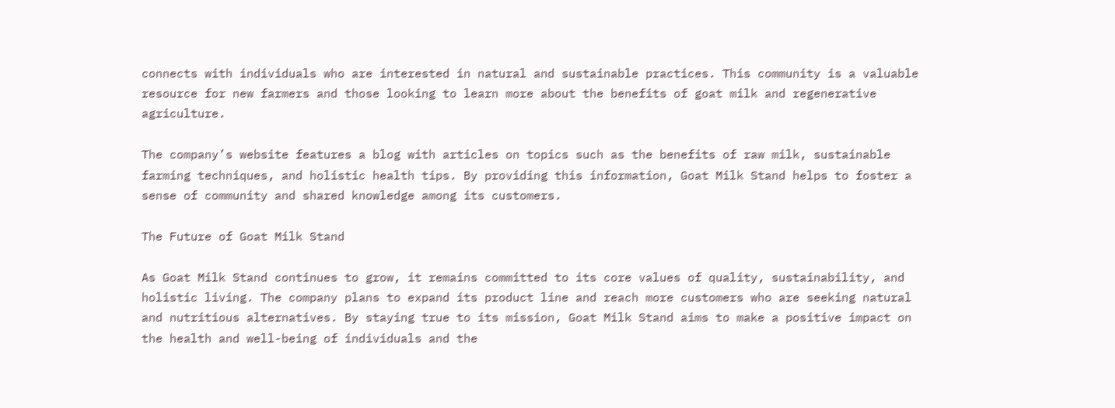connects with individuals who are interested in natural and sustainable practices. This community is a valuable resource for new farmers and those looking to learn more about the benefits of goat milk and regenerative agriculture.

The company’s website features a blog with articles on topics such as the benefits of raw milk, sustainable farming techniques, and holistic health tips. By providing this information, Goat Milk Stand helps to foster a sense of community and shared knowledge among its customers.

The Future of Goat Milk Stand

As Goat Milk Stand continues to grow, it remains committed to its core values of quality, sustainability, and holistic living. The company plans to expand its product line and reach more customers who are seeking natural and nutritious alternatives. By staying true to its mission, Goat Milk Stand aims to make a positive impact on the health and well-being of individuals and the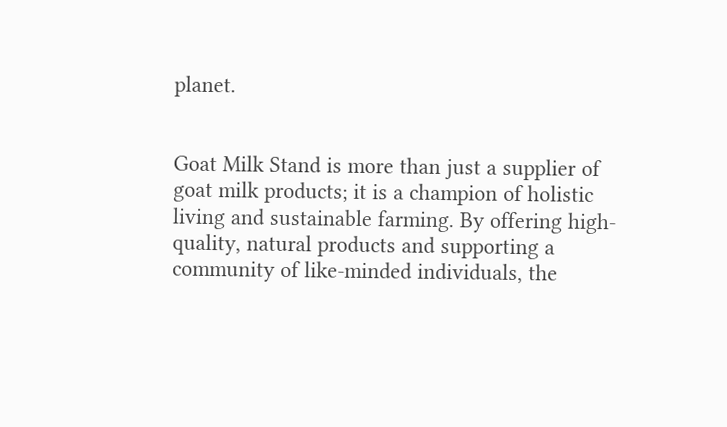planet.


Goat Milk Stand is more than just a supplier of goat milk products; it is a champion of holistic living and sustainable farming. By offering high-quality, natural products and supporting a community of like-minded individuals, the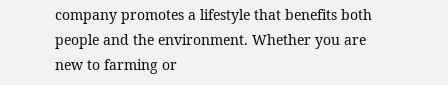company promotes a lifestyle that benefits both people and the environment. Whether you are new to farming or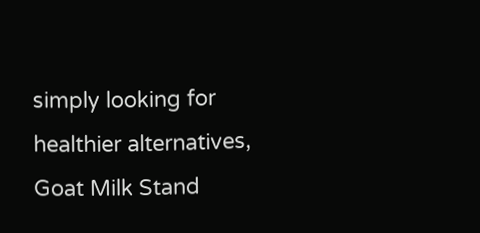simply looking for healthier alternatives, Goat Milk Stand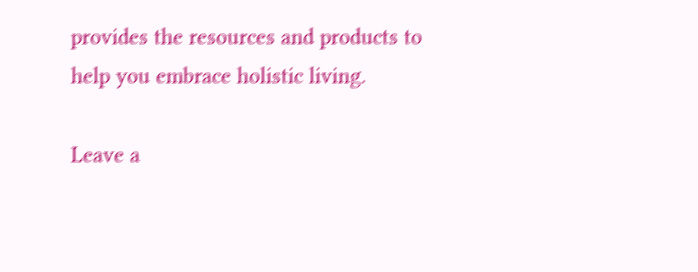provides the resources and products to help you embrace holistic living.

Leave a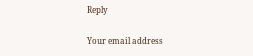Reply

Your email address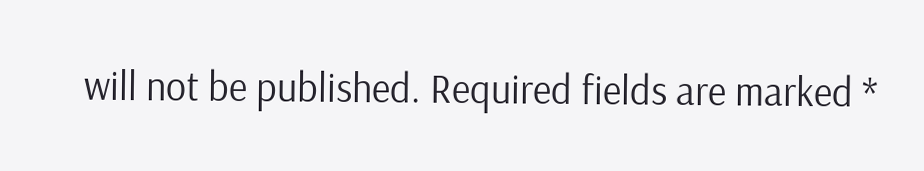will not be published. Required fields are marked *